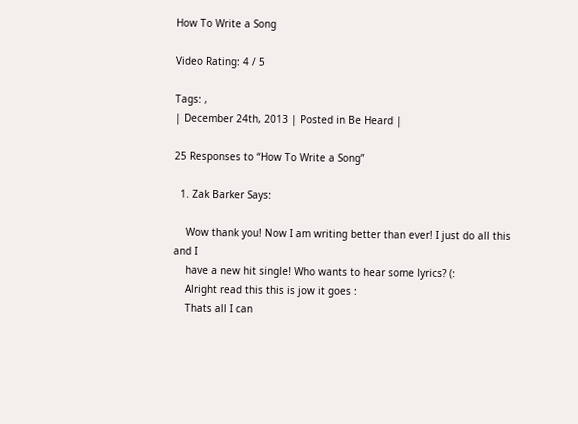How To Write a Song

Video Rating: 4 / 5

Tags: ,
| December 24th, 2013 | Posted in Be Heard |

25 Responses to “How To Write a Song”

  1. Zak Barker Says:

    Wow thank you! Now I am writing better than ever! I just do all this and I
    have a new hit single! Who wants to hear some lyrics? (:
    Alright read this this is jow it goes :
    Thats all I can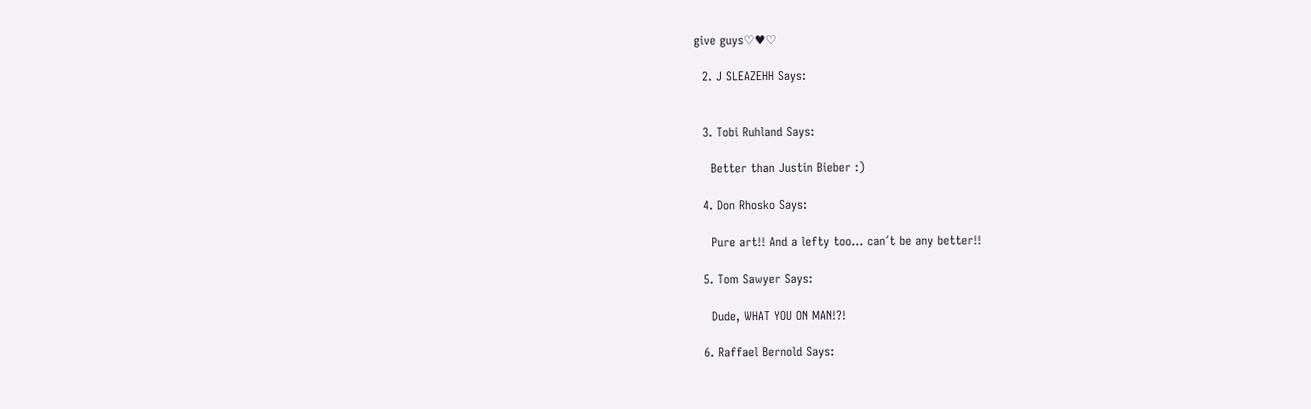give guys♡♥♡

  2. J SLEAZEHH Says:


  3. Tobi Ruhland Says:

    Better than Justin Bieber :)

  4. Don Rhosko Says:

    Pure art!! And a lefty too… can´t be any better!!

  5. Tom Sawyer Says:

    Dude, WHAT YOU ON MAN!?!

  6. Raffael Bernold Says: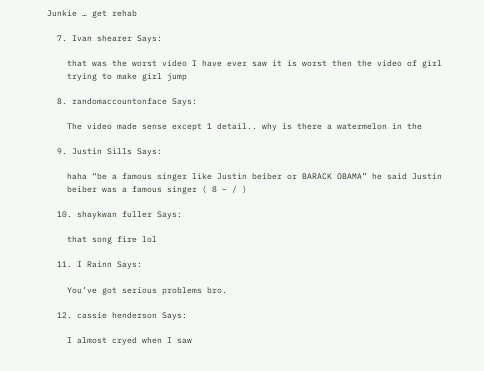Junkie … get rehab

  7. Ivan shearer Says:

    that was the worst video I have ever saw it is worst then the video of girl
    trying to make girl jump

  8. randomaccountonface Says:

    The video made sense except 1 detail.. why is there a watermelon in the

  9. Justin Sills Says:

    haha “be a famous singer like Justin beiber or BARACK OBAMA” he said Justin
    beiber was a famous singer ( 8 – / )

  10. shaykwan fuller Says:

    that song fire lol

  11. I Rainn Says:

    You’ve got serious problems bro.

  12. cassie henderson Says:

    I almost cryed when I saw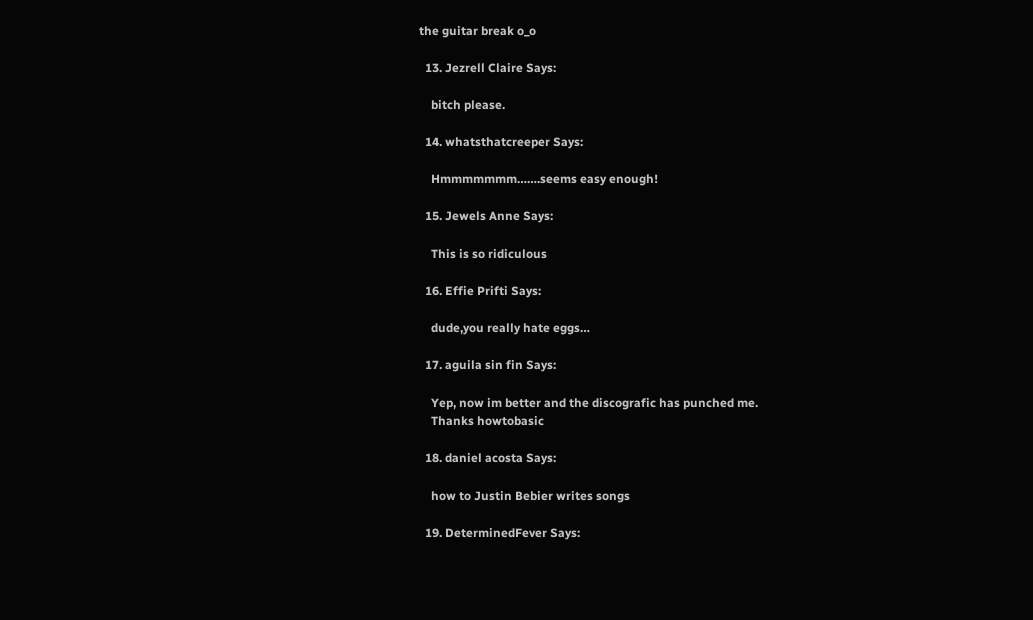the guitar break o_o

  13. Jezrell Claire Says:

    bitch please.

  14. whatsthatcreeper Says:

    Hmmmmmmm…….seems easy enough!

  15. Jewels Anne Says:

    This is so ridiculous

  16. Effie Prifti Says:

    dude,you really hate eggs…

  17. aguila sin fin Says:

    Yep, now im better and the discografic has punched me.
    Thanks howtobasic

  18. daniel acosta Says:

    how to Justin Bebier writes songs

  19. DeterminedFever Says: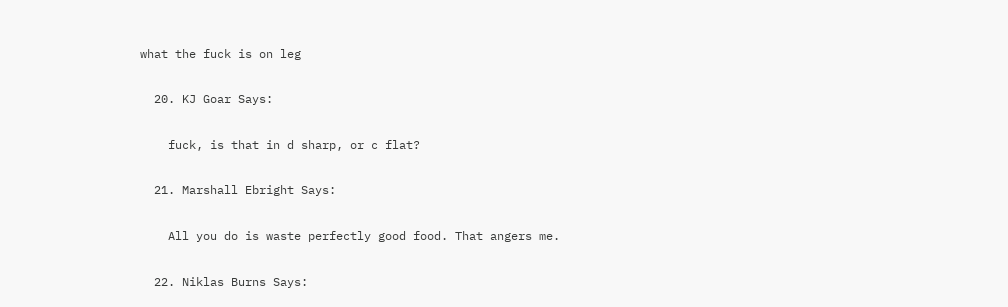what the fuck is on leg

  20. KJ Goar Says:

    fuck, is that in d sharp, or c flat?

  21. Marshall Ebright Says:

    All you do is waste perfectly good food. That angers me.

  22. Niklas Burns Says: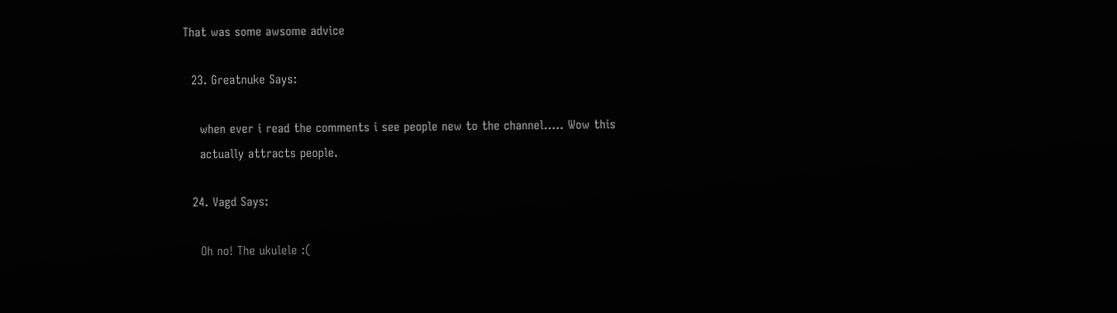That was some awsome advice

  23. Greatnuke Says:

    when ever i read the comments i see people new to the channel….. Wow this
    actually attracts people.

  24. Vagd Says:

    Oh no! The ukulele :(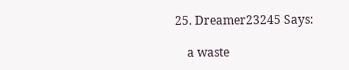25. Dreamer23245 Says:

    a waste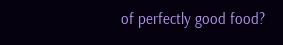of perfectly good food?